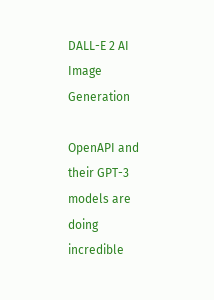DALL-E 2 AI Image Generation

OpenAPI and their GPT-3 models are doing incredible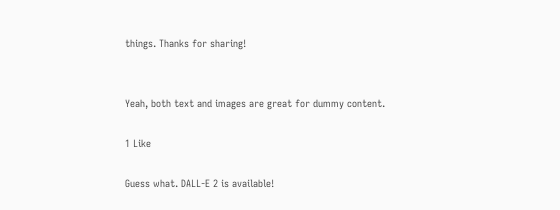things. Thanks for sharing!


Yeah, both text and images are great for dummy content.

1 Like

Guess what. DALL-E 2 is available!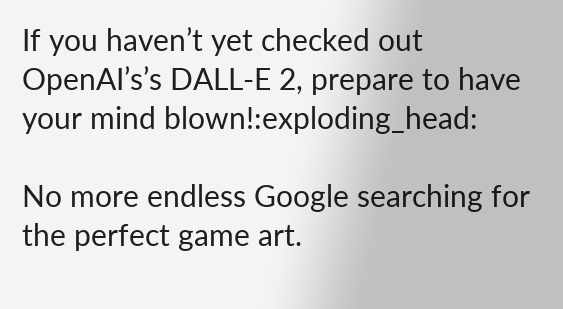If you haven’t yet checked out OpenAI’s’s DALL-E 2, prepare to have your mind blown!:exploding_head:

No more endless Google searching for the perfect game art.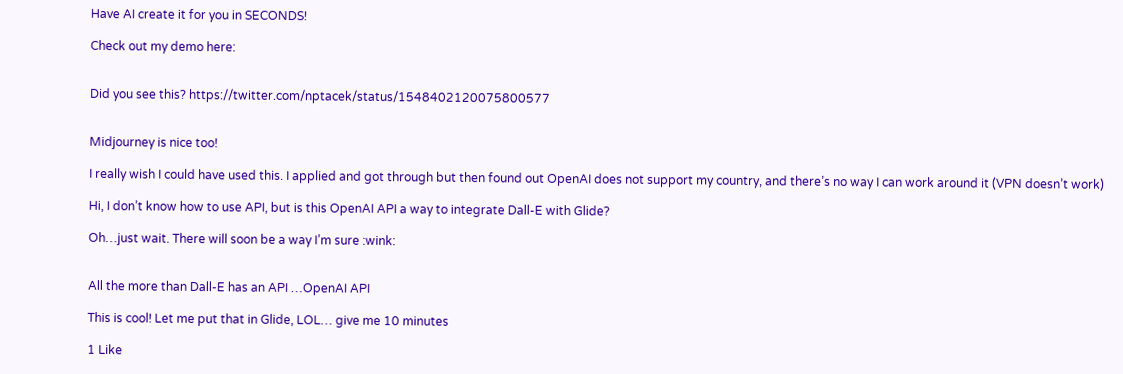Have AI create it for you in SECONDS!

Check out my demo here:


Did you see this? https://twitter.com/nptacek/status/1548402120075800577


Midjourney is nice too!

I really wish I could have used this. I applied and got through but then found out OpenAI does not support my country, and there’s no way I can work around it (VPN doesn’t work)

Hi, I don’t know how to use API, but is this OpenAI API a way to integrate Dall-E with Glide?

Oh…just wait. There will soon be a way I’m sure :wink:


All the more than Dall-E has an API …OpenAI API

This is cool! Let me put that in Glide, LOL… give me 10 minutes

1 Like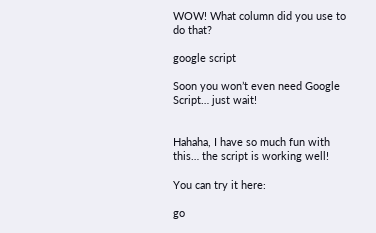WOW! What column did you use to do that?

google script

Soon you won’t even need Google Script… just wait!


Hahaha, I have so much fun with this… the script is working well!

You can try it here:

go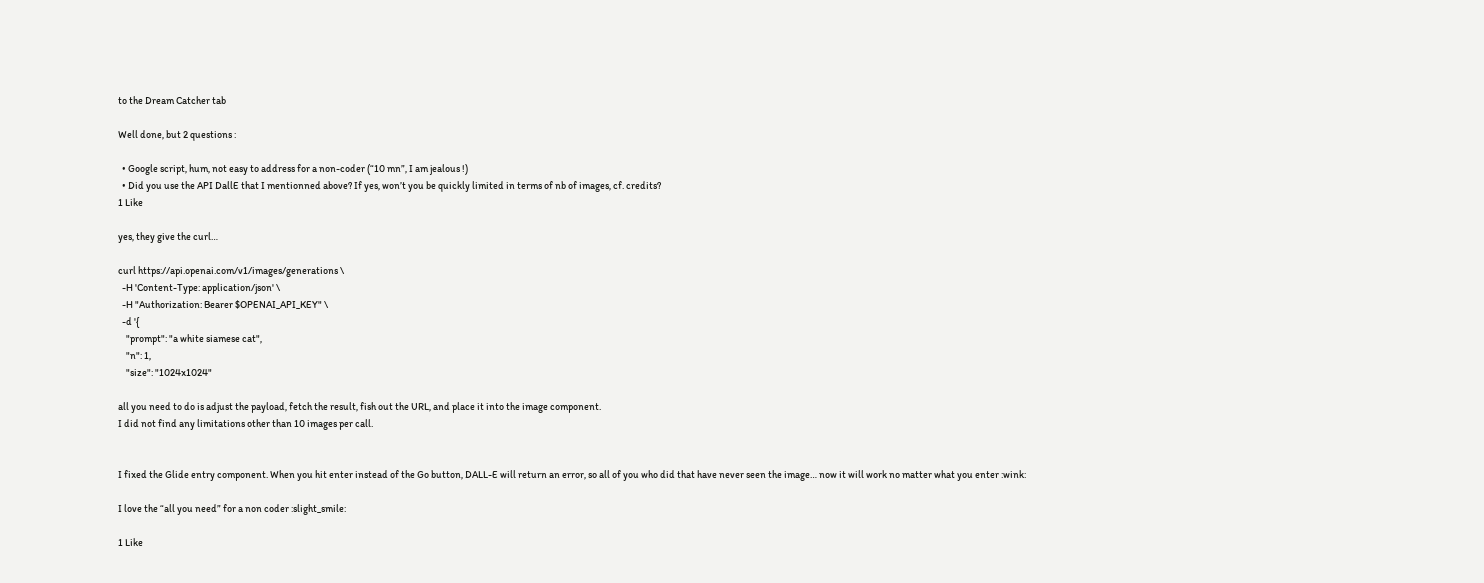to the Dream Catcher tab

Well done, but 2 questions :

  • Google script, hum, not easy to address for a non-coder (“10 mn”, I am jealous !)
  • Did you use the API DallE that I mentionned above? If yes, won’t you be quickly limited in terms of nb of images, cf. credits?
1 Like

yes, they give the curl…

curl https://api.openai.com/v1/images/generations \
  -H 'Content-Type: application/json' \
  -H "Authorization: Bearer $OPENAI_API_KEY" \
  -d '{
    "prompt": "a white siamese cat",
    "n": 1,
    "size": "1024x1024"

all you need to do is adjust the payload, fetch the result, fish out the URL, and place it into the image component.
I did not find any limitations other than 10 images per call.


I fixed the Glide entry component. When you hit enter instead of the Go button, DALL-E will return an error, so all of you who did that have never seen the image… now it will work no matter what you enter :wink:

I love the “all you need” for a non coder :slight_smile:

1 Like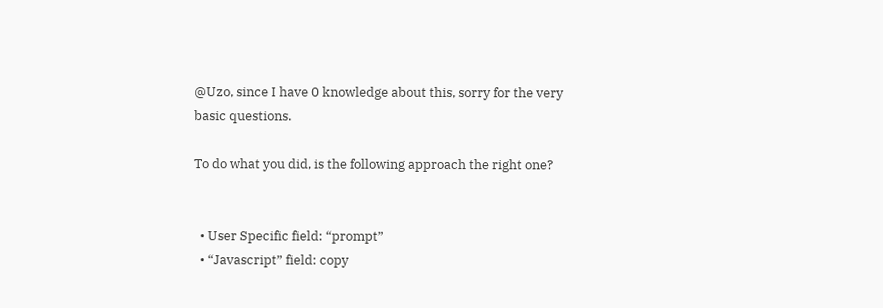@Uzo, since I have 0 knowledge about this, sorry for the very basic questions.

To do what you did, is the following approach the right one?


  • User Specific field: “prompt”
  • “Javascript” field: copy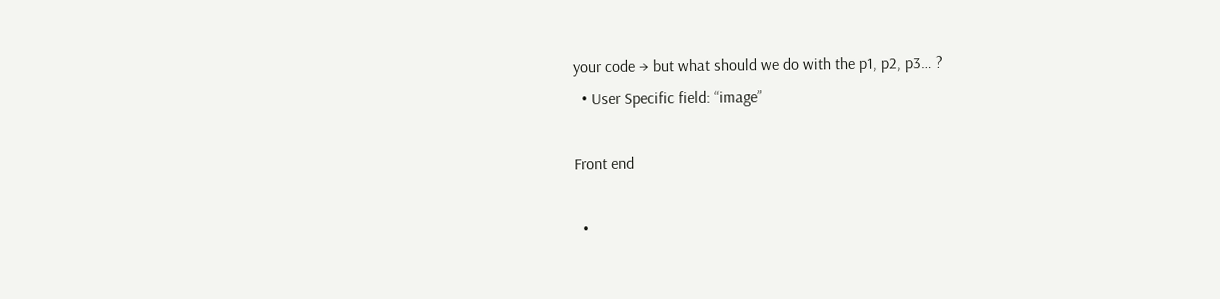your code → but what should we do with the p1, p2, p3… ?
  • User Specific field: “image”

Front end

  •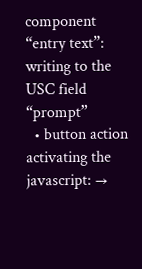component “entry text”: writing to the USC field “prompt”
  • button action activating the javascript: →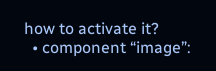how to activate it?
  • component “image”: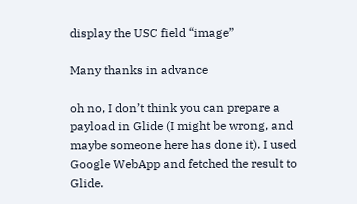display the USC field “image”

Many thanks in advance

oh no, I don’t think you can prepare a payload in Glide (I might be wrong, and maybe someone here has done it). I used Google WebApp and fetched the result to Glide.